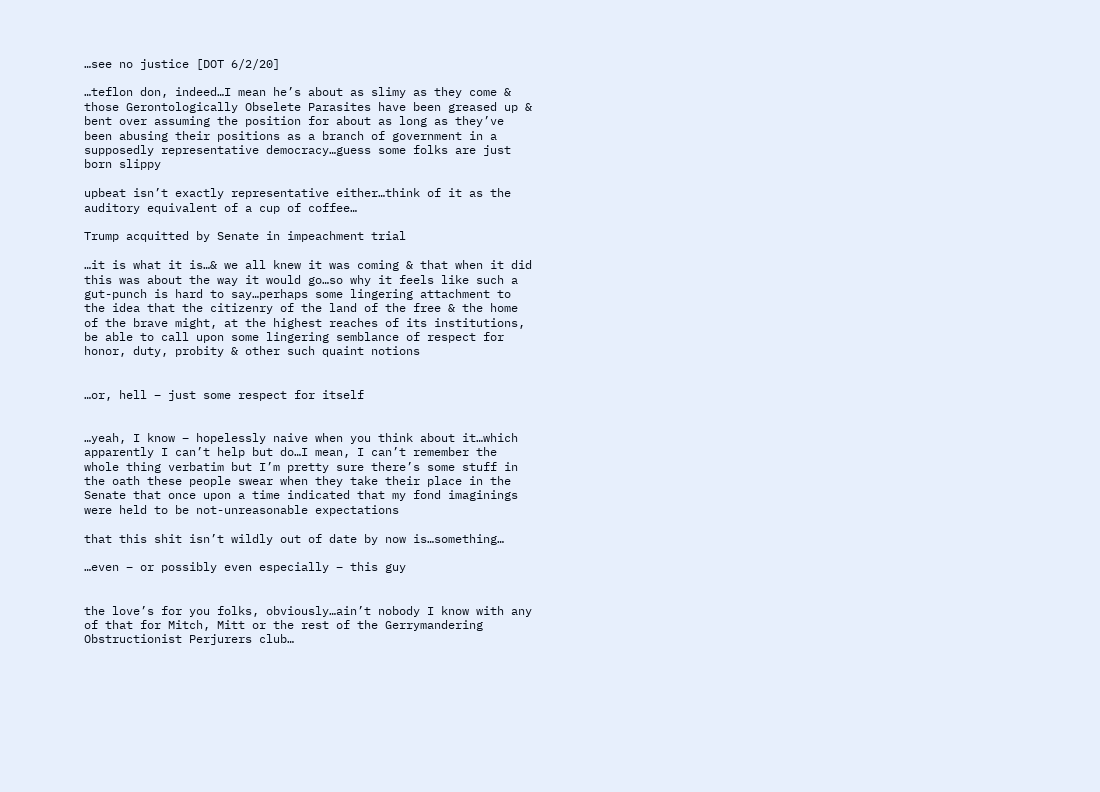…see no justice [DOT 6/2/20]

…teflon don, indeed…I mean he’s about as slimy as they come & those Gerontologically Obselete Parasites have been greased up & bent over assuming the position for about as long as they’ve been abusing their positions as a branch of government in a supposedly representative democracy…guess some folks are just born slippy

upbeat isn’t exactly representative either…think of it as the auditory equivalent of a cup of coffee…

Trump acquitted by Senate in impeachment trial

…it is what it is…& we all knew it was coming & that when it did this was about the way it would go…so why it feels like such a gut-punch is hard to say…perhaps some lingering attachment to the idea that the citizenry of the land of the free & the home of the brave might, at the highest reaches of its institutions, be able to call upon some lingering semblance of respect for honor, duty, probity & other such quaint notions


…or, hell – just some respect for itself


…yeah, I know – hopelessly naive when you think about it…which apparently I can’t help but do…I mean, I can’t remember the whole thing verbatim but I’m pretty sure there’s some stuff in the oath these people swear when they take their place in the Senate that once upon a time indicated that my fond imaginings were held to be not-unreasonable expectations

that this shit isn’t wildly out of date by now is…something…

…even – or possibly even especially – this guy


the love’s for you folks, obviously…ain’t nobody I know with any of that for Mitch, Mitt or the rest of the Gerrymandering Obstructionist Perjurers club…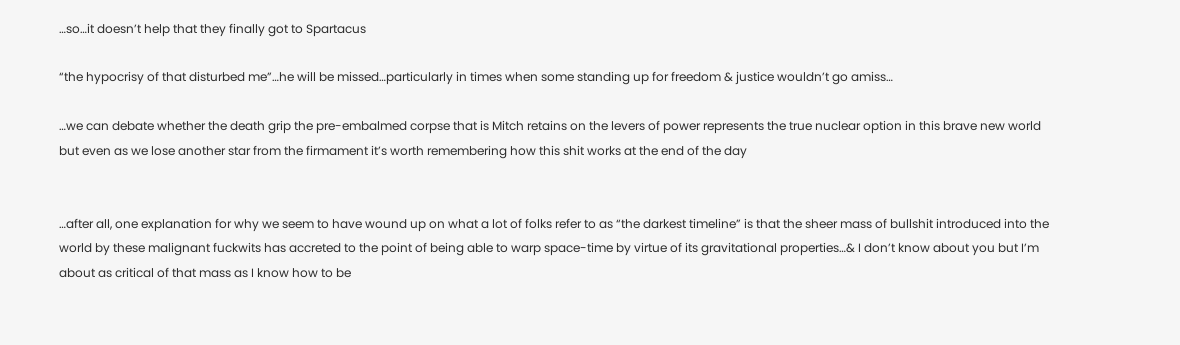…so…it doesn’t help that they finally got to Spartacus

“the hypocrisy of that disturbed me”…he will be missed…particularly in times when some standing up for freedom & justice wouldn’t go amiss…

…we can debate whether the death grip the pre-embalmed corpse that is Mitch retains on the levers of power represents the true nuclear option in this brave new world but even as we lose another star from the firmament it’s worth remembering how this shit works at the end of the day


…after all, one explanation for why we seem to have wound up on what a lot of folks refer to as “the darkest timeline” is that the sheer mass of bullshit introduced into the world by these malignant fuckwits has accreted to the point of being able to warp space-time by virtue of its gravitational properties…& I don’t know about you but I’m about as critical of that mass as I know how to be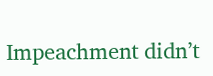Impeachment didn’t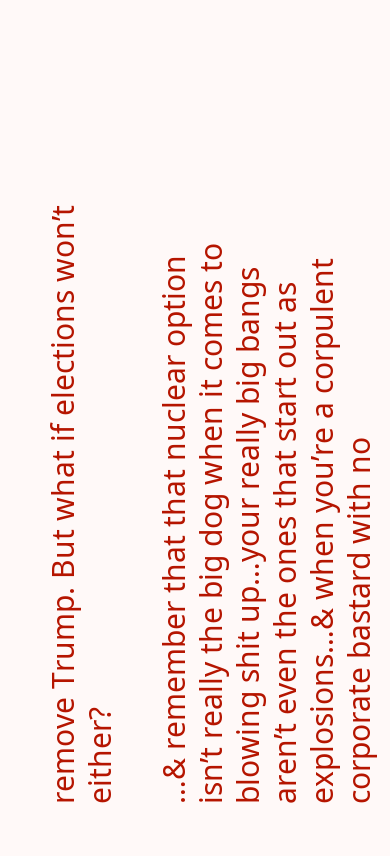remove Trump. But what if elections won’t either?

…& remember that that nuclear option isn’t really the big dog when it comes to blowing shit up…your really big bangs aren’t even the ones that start out as explosions…& when you’re a corpulent corporate bastard with no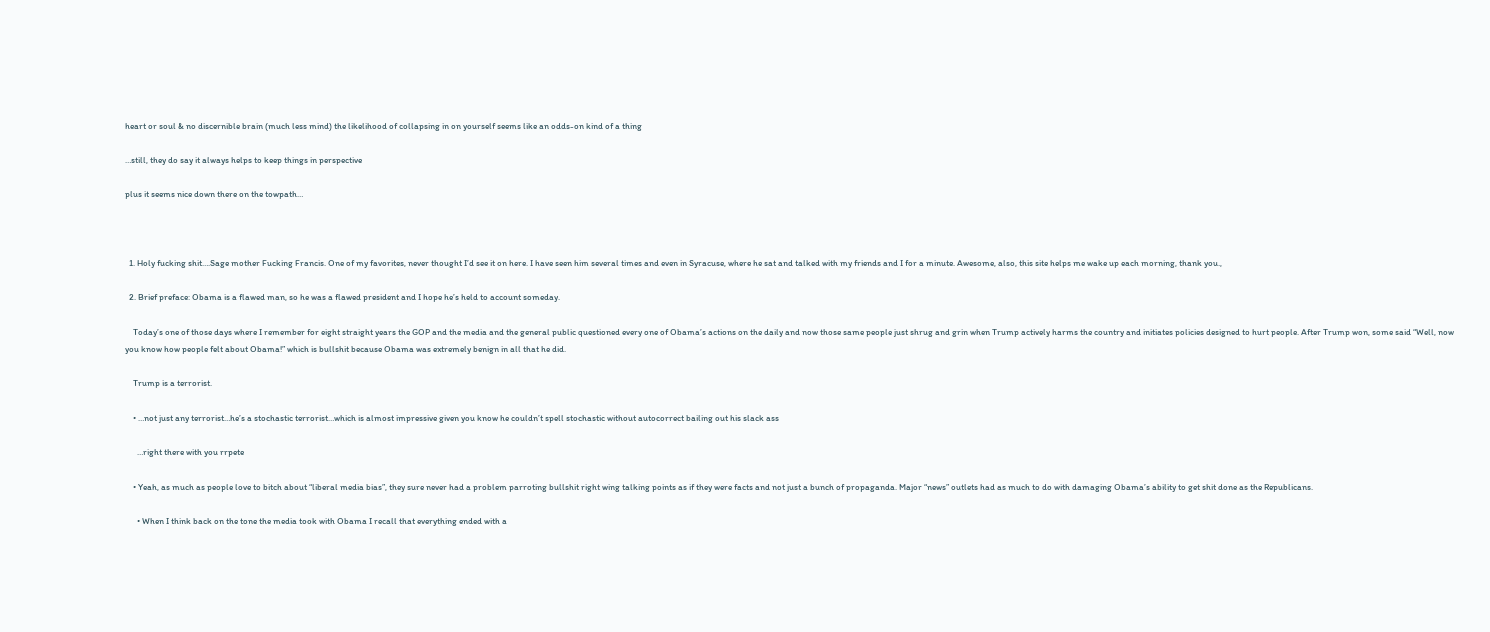heart or soul & no discernible brain (much less mind) the likelihood of collapsing in on yourself seems like an odds-on kind of a thing

…still, they do say it always helps to keep things in perspective

plus it seems nice down there on the towpath…



  1. Holy fucking shit….Sage mother Fucking Francis. One of my favorites, never thought I’d see it on here. I have seen him several times and even in Syracuse, where he sat and talked with my friends and I for a minute. Awesome, also, this site helps me wake up each morning, thank you.,

  2. Brief preface: Obama is a flawed man, so he was a flawed president and I hope he’s held to account someday.

    Today’s one of those days where I remember for eight straight years the GOP and the media and the general public questioned every one of Obama’s actions on the daily and now those same people just shrug and grin when Trump actively harms the country and initiates policies designed to hurt people. After Trump won, some said “Well, now you know how people felt about Obama!” which is bullshit because Obama was extremely benign in all that he did.

    Trump is a terrorist.

    • …not just any terrorist…he’s a stochastic terrorist…which is almost impressive given you know he couldn’t spell stochastic without autocorrect bailing out his slack ass

      …right there with you rrpete

    • Yeah, as much as people love to bitch about “liberal media bias”, they sure never had a problem parroting bullshit right wing talking points as if they were facts and not just a bunch of propaganda. Major “news” outlets had as much to do with damaging Obama’s ability to get shit done as the Republicans.

      • When I think back on the tone the media took with Obama I recall that everything ended with a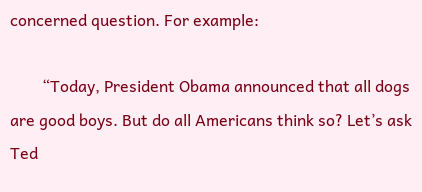concerned question. For example:

        “Today, President Obama announced that all dogs are good boys. But do all Americans think so? Let’s ask Ted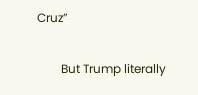Cruz”

        But Trump literally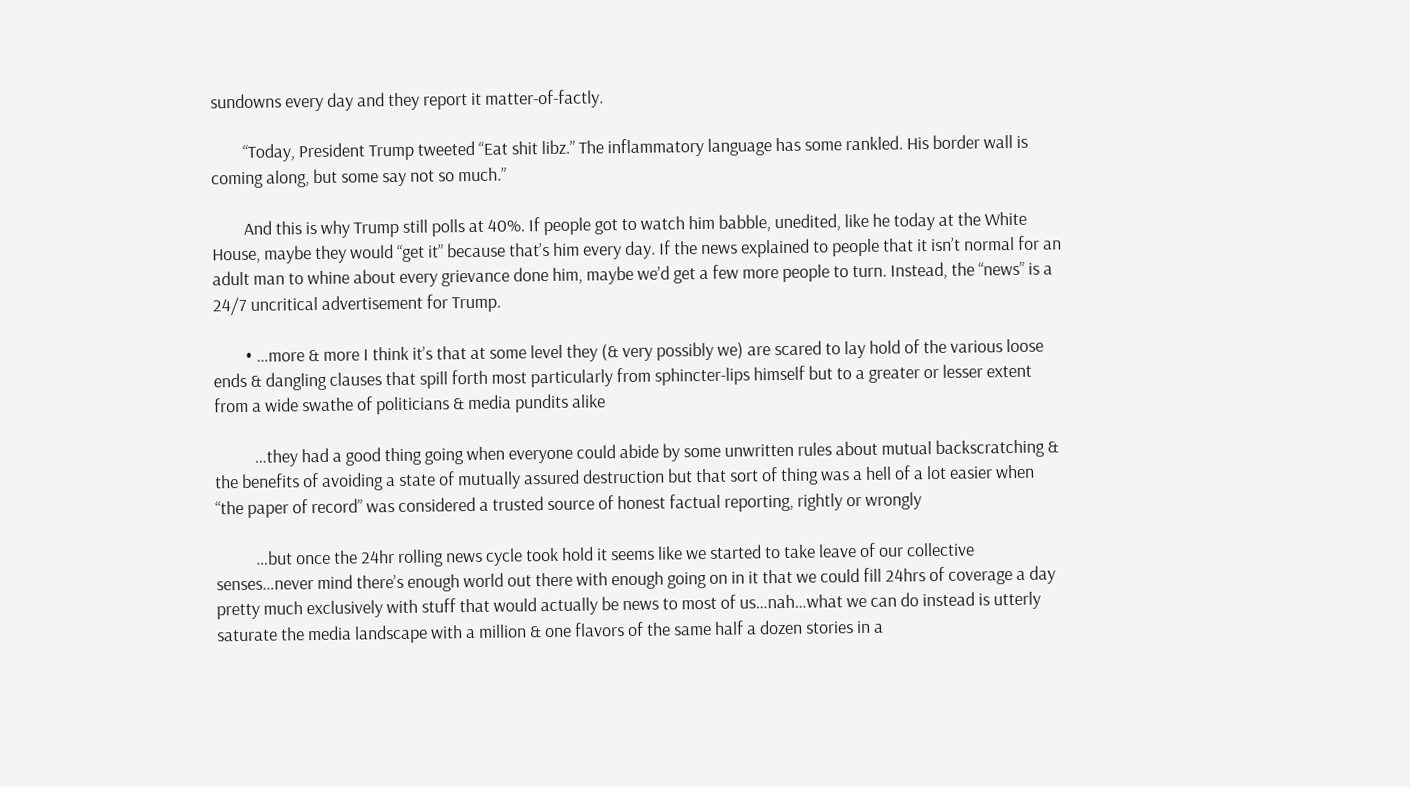sundowns every day and they report it matter-of-factly.

        “Today, President Trump tweeted “Eat shit libz.” The inflammatory language has some rankled. His border wall is coming along, but some say not so much.”

        And this is why Trump still polls at 40%. If people got to watch him babble, unedited, like he today at the White House, maybe they would “get it” because that’s him every day. If the news explained to people that it isn’t normal for an adult man to whine about every grievance done him, maybe we’d get a few more people to turn. Instead, the “news” is a 24/7 uncritical advertisement for Trump.

        • …more & more I think it’s that at some level they (& very possibly we) are scared to lay hold of the various loose ends & dangling clauses that spill forth most particularly from sphincter-lips himself but to a greater or lesser extent from a wide swathe of politicians & media pundits alike

          …they had a good thing going when everyone could abide by some unwritten rules about mutual backscratching & the benefits of avoiding a state of mutually assured destruction but that sort of thing was a hell of a lot easier when “the paper of record” was considered a trusted source of honest factual reporting, rightly or wrongly

          …but once the 24hr rolling news cycle took hold it seems like we started to take leave of our collective senses…never mind there’s enough world out there with enough going on in it that we could fill 24hrs of coverage a day pretty much exclusively with stuff that would actually be news to most of us…nah…what we can do instead is utterly saturate the media landscape with a million & one flavors of the same half a dozen stories in a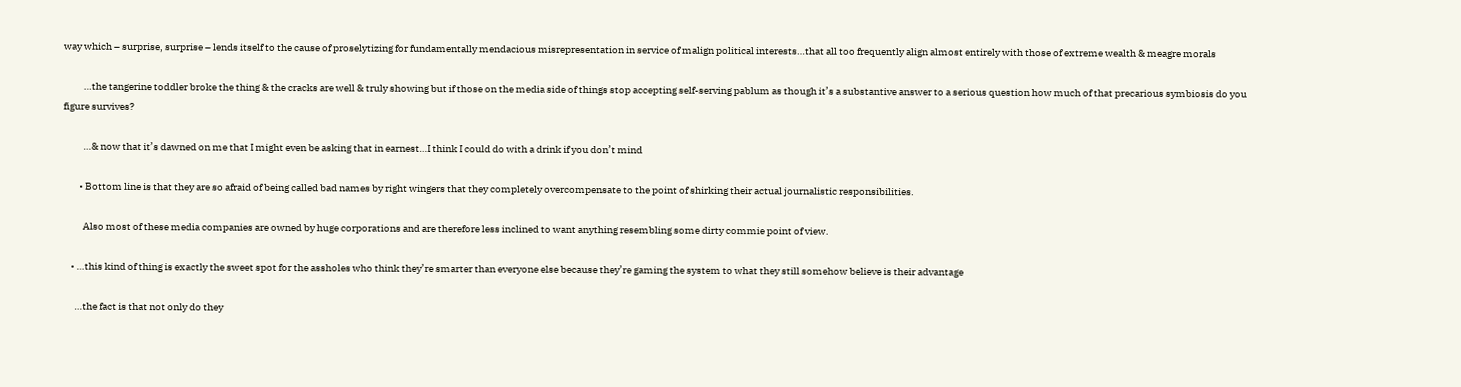way which – surprise, surprise – lends itself to the cause of proselytizing for fundamentally mendacious misrepresentation in service of malign political interests…that all too frequently align almost entirely with those of extreme wealth & meagre morals

          …the tangerine toddler broke the thing & the cracks are well & truly showing but if those on the media side of things stop accepting self-serving pablum as though it’s a substantive answer to a serious question how much of that precarious symbiosis do you figure survives?

          …& now that it’s dawned on me that I might even be asking that in earnest…I think I could do with a drink if you don’t mind

        • Bottom line is that they are so afraid of being called bad names by right wingers that they completely overcompensate to the point of shirking their actual journalistic responsibilities.

          Also most of these media companies are owned by huge corporations and are therefore less inclined to want anything resembling some dirty commie point of view.

    • …this kind of thing is exactly the sweet spot for the assholes who think they’re smarter than everyone else because they’re gaming the system to what they still somehow believe is their advantage

      …the fact is that not only do they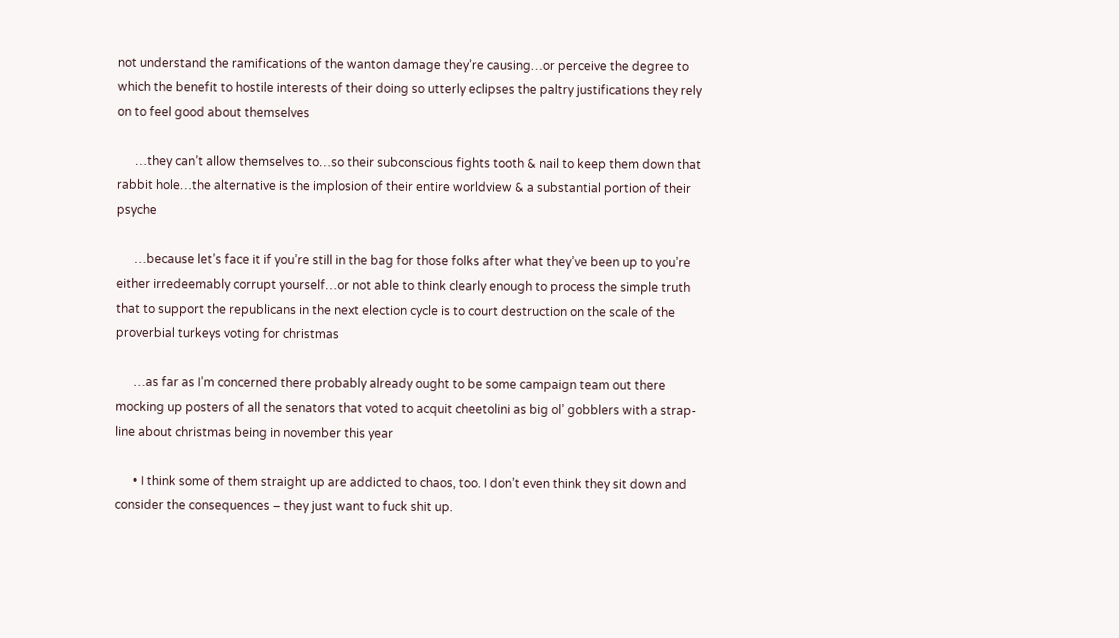not understand the ramifications of the wanton damage they’re causing…or perceive the degree to which the benefit to hostile interests of their doing so utterly eclipses the paltry justifications they rely on to feel good about themselves

      …they can’t allow themselves to…so their subconscious fights tooth & nail to keep them down that rabbit hole…the alternative is the implosion of their entire worldview & a substantial portion of their psyche

      …because let’s face it if you’re still in the bag for those folks after what they’ve been up to you’re either irredeemably corrupt yourself…or not able to think clearly enough to process the simple truth that to support the republicans in the next election cycle is to court destruction on the scale of the proverbial turkeys voting for christmas

      …as far as I’m concerned there probably already ought to be some campaign team out there mocking up posters of all the senators that voted to acquit cheetolini as big ol’ gobblers with a strap-line about christmas being in november this year

      • I think some of them straight up are addicted to chaos, too. I don’t even think they sit down and consider the consequences – they just want to fuck shit up.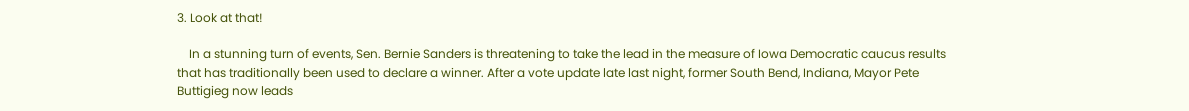3. Look at that!

    In a stunning turn of events, Sen. Bernie Sanders is threatening to take the lead in the measure of Iowa Democratic caucus results that has traditionally been used to declare a winner. After a vote update late last night, former South Bend, Indiana, Mayor Pete Buttigieg now leads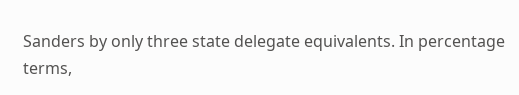Sanders by only three state delegate equivalents. In percentage terms,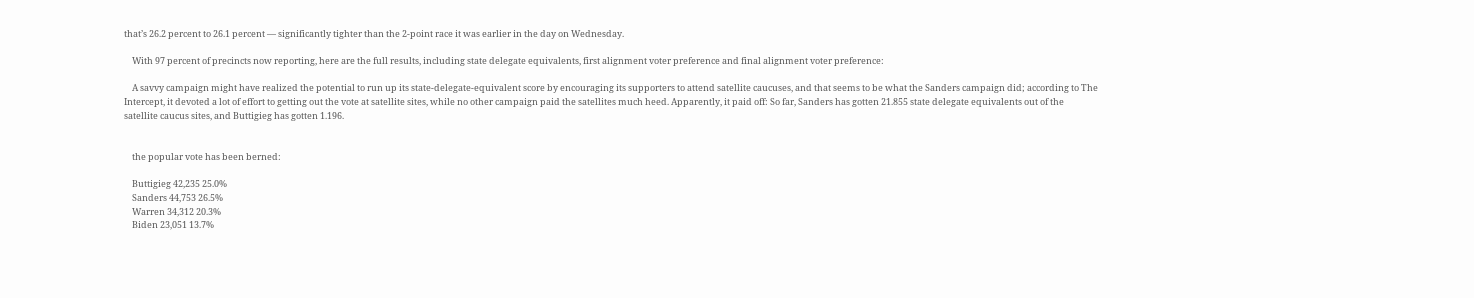that’s 26.2 percent to 26.1 percent — significantly tighter than the 2-point race it was earlier in the day on Wednesday.

    With 97 percent of precincts now reporting, here are the full results, including state delegate equivalents, first alignment voter preference and final alignment voter preference:

    A savvy campaign might have realized the potential to run up its state-delegate-equivalent score by encouraging its supporters to attend satellite caucuses, and that seems to be what the Sanders campaign did; according to The Intercept, it devoted a lot of effort to getting out the vote at satellite sites, while no other campaign paid the satellites much heed. Apparently, it paid off: So far, Sanders has gotten 21.855 state delegate equivalents out of the satellite caucus sites, and Buttigieg has gotten 1.196.


    the popular vote has been berned:

    Buttigieg 42,235 25.0%
    Sanders 44,753 26.5%
    Warren 34,312 20.3%
    Biden 23,051 13.7%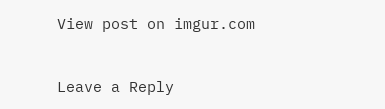View post on imgur.com


Leave a Reply